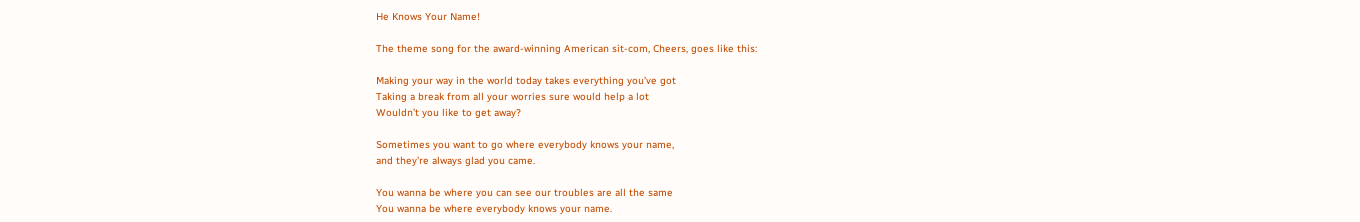He Knows Your Name!

The theme song for the award-winning American sit-com, Cheers, goes like this:

Making your way in the world today takes everything you’ve got
Taking a break from all your worries sure would help a lot
Wouldn’t you like to get away?

Sometimes you want to go where everybody knows your name,
and they’re always glad you came.

You wanna be where you can see our troubles are all the same
You wanna be where everybody knows your name.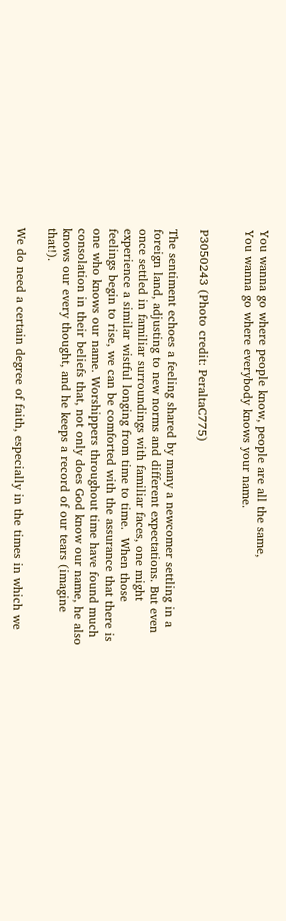You wanna go where people know, people are all the same,
You wanna go where everybody knows your name.


P3050243 (Photo credit: PeraltaC775)

The sentiment echoes a feeling shared by many a newcomer settling in a foreign land, adjusting to new norms and different expectations. But even once settled in familiar surroundings with familiar faces, one might experience a similar wistful longing from time to time.  When those feelings begin to rise, we can be comforted with the assurance that there is one who knows our name. Worshippers throughout time have found much consolation in their beliefs that, not only does God know our name, he also knows our every thought, and he keeps a record of our tears (imagine that!).

We do need a certain degree of faith, especially in the times in which we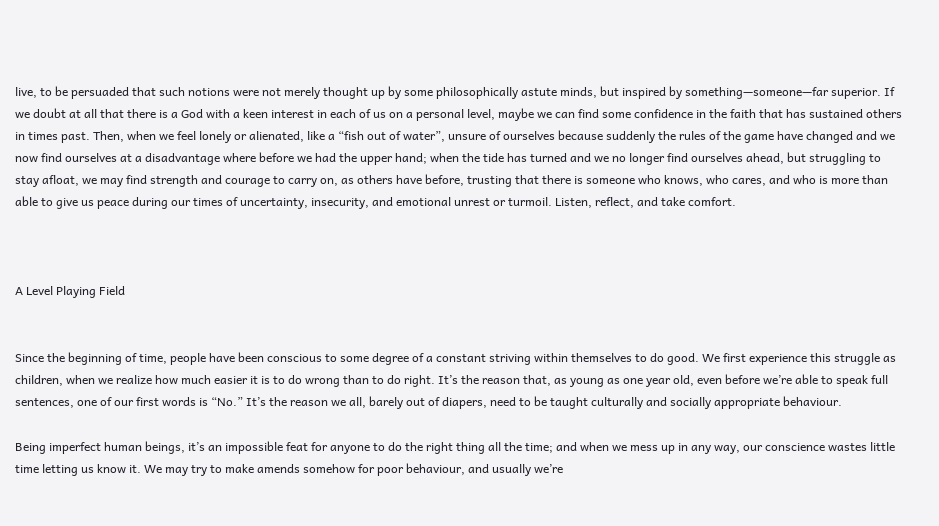live, to be persuaded that such notions were not merely thought up by some philosophically astute minds, but inspired by something—someone—far superior. If we doubt at all that there is a God with a keen interest in each of us on a personal level, maybe we can find some confidence in the faith that has sustained others in times past. Then, when we feel lonely or alienated, like a “fish out of water”, unsure of ourselves because suddenly the rules of the game have changed and we now find ourselves at a disadvantage where before we had the upper hand; when the tide has turned and we no longer find ourselves ahead, but struggling to stay afloat, we may find strength and courage to carry on, as others have before, trusting that there is someone who knows, who cares, and who is more than able to give us peace during our times of uncertainty, insecurity, and emotional unrest or turmoil. Listen, reflect, and take comfort.



A Level Playing Field


Since the beginning of time, people have been conscious to some degree of a constant striving within themselves to do good. We first experience this struggle as children, when we realize how much easier it is to do wrong than to do right. It’s the reason that, as young as one year old, even before we’re able to speak full sentences, one of our first words is “No.” It’s the reason we all, barely out of diapers, need to be taught culturally and socially appropriate behaviour.

Being imperfect human beings, it’s an impossible feat for anyone to do the right thing all the time; and when we mess up in any way, our conscience wastes little time letting us know it. We may try to make amends somehow for poor behaviour, and usually we’re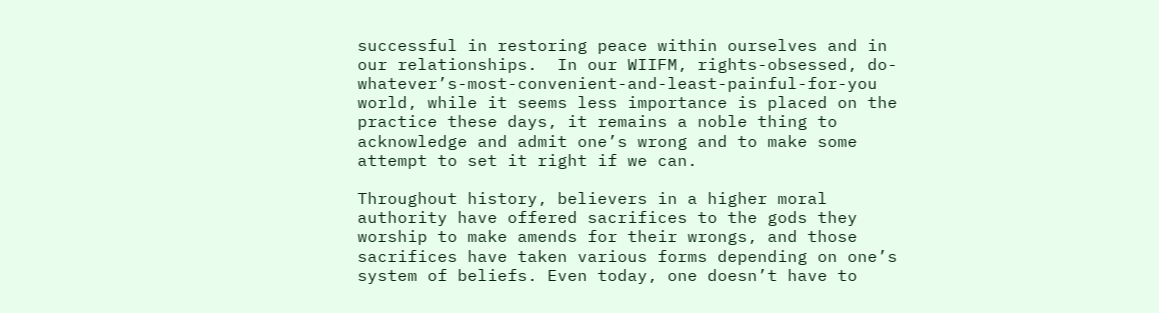successful in restoring peace within ourselves and in our relationships.  In our WIIFM, rights-obsessed, do-whatever’s-most-convenient-and-least-painful-for-you world, while it seems less importance is placed on the practice these days, it remains a noble thing to acknowledge and admit one’s wrong and to make some attempt to set it right if we can.

Throughout history, believers in a higher moral authority have offered sacrifices to the gods they worship to make amends for their wrongs, and those sacrifices have taken various forms depending on one’s system of beliefs. Even today, one doesn’t have to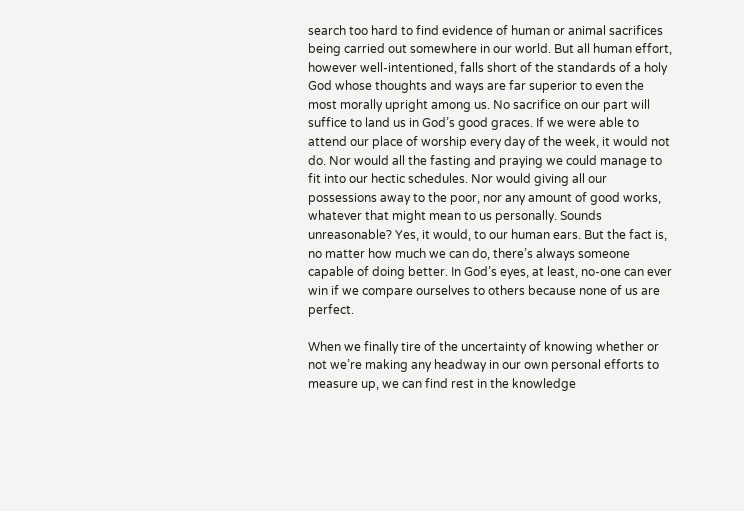search too hard to find evidence of human or animal sacrifices being carried out somewhere in our world. But all human effort, however well-intentioned, falls short of the standards of a holy God whose thoughts and ways are far superior to even the most morally upright among us. No sacrifice on our part will suffice to land us in God’s good graces. If we were able to attend our place of worship every day of the week, it would not do. Nor would all the fasting and praying we could manage to fit into our hectic schedules. Nor would giving all our possessions away to the poor, nor any amount of good works, whatever that might mean to us personally. Sounds unreasonable? Yes, it would, to our human ears. But the fact is, no matter how much we can do, there’s always someone capable of doing better. In God’s eyes, at least, no-one can ever win if we compare ourselves to others because none of us are perfect.

When we finally tire of the uncertainty of knowing whether or not we’re making any headway in our own personal efforts to measure up, we can find rest in the knowledge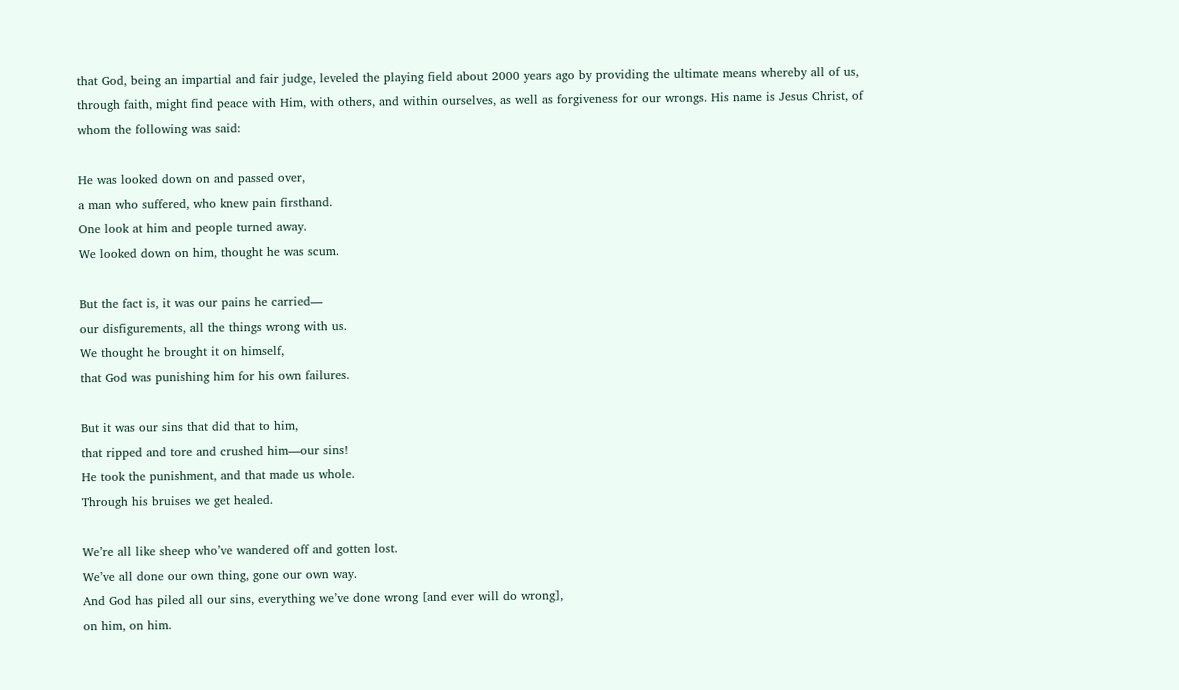that God, being an impartial and fair judge, leveled the playing field about 2000 years ago by providing the ultimate means whereby all of us, through faith, might find peace with Him, with others, and within ourselves, as well as forgiveness for our wrongs. His name is Jesus Christ, of whom the following was said:

He was looked down on and passed over,
a man who suffered, who knew pain firsthand.
One look at him and people turned away.
We looked down on him, thought he was scum.

But the fact is, it was our pains he carried—
our disfigurements, all the things wrong with us.
We thought he brought it on himself,
that God was punishing him for his own failures.

But it was our sins that did that to him,
that ripped and tore and crushed him—our sins!
He took the punishment, and that made us whole.
Through his bruises we get healed.

We’re all like sheep who’ve wandered off and gotten lost.
We’ve all done our own thing, gone our own way.
And God has piled all our sins, everything we’ve done wrong [and ever will do wrong],
on him, on him.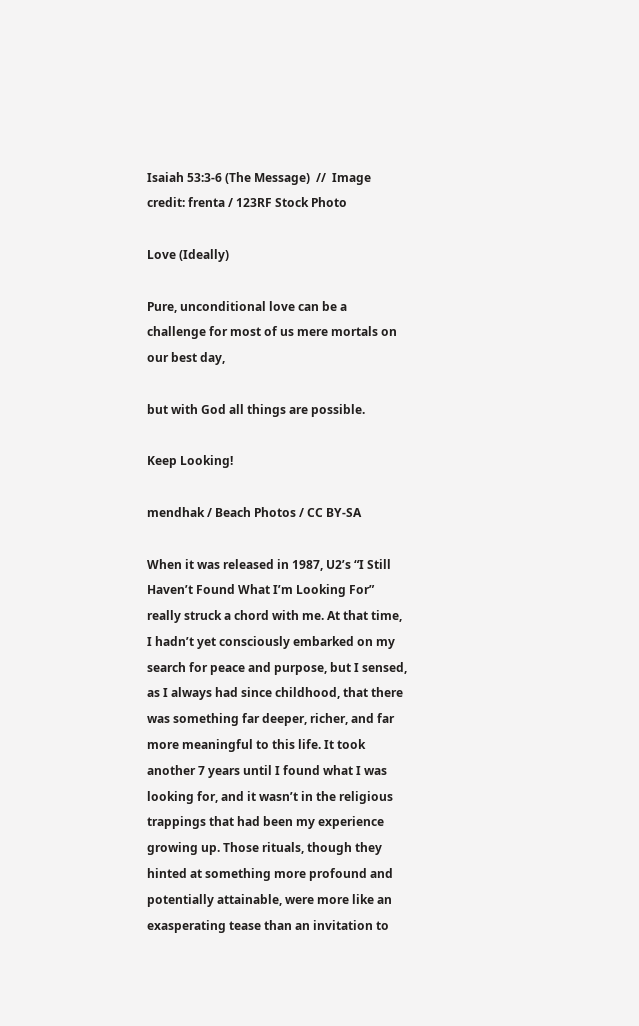Isaiah 53:3-6 (The Message)  //  Image credit: frenta / 123RF Stock Photo

Love (Ideally)

Pure, unconditional love can be a challenge for most of us mere mortals on our best day,

but with God all things are possible.

Keep Looking!

mendhak / Beach Photos / CC BY-SA

When it was released in 1987, U2’s “I Still Haven’t Found What I’m Looking For” really struck a chord with me. At that time, I hadn’t yet consciously embarked on my search for peace and purpose, but I sensed, as I always had since childhood, that there was something far deeper, richer, and far more meaningful to this life. It took another 7 years until I found what I was looking for, and it wasn’t in the religious trappings that had been my experience growing up. Those rituals, though they hinted at something more profound and potentially attainable, were more like an exasperating tease than an invitation to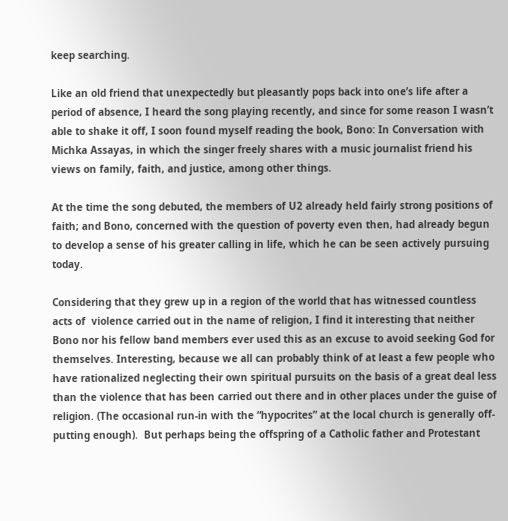keep searching.

Like an old friend that unexpectedly but pleasantly pops back into one’s life after a period of absence, I heard the song playing recently, and since for some reason I wasn’t able to shake it off, I soon found myself reading the book, Bono: In Conversation with Michka Assayas, in which the singer freely shares with a music journalist friend his views on family, faith, and justice, among other things.

At the time the song debuted, the members of U2 already held fairly strong positions of faith; and Bono, concerned with the question of poverty even then, had already begun to develop a sense of his greater calling in life, which he can be seen actively pursuing today.

Considering that they grew up in a region of the world that has witnessed countless acts of  violence carried out in the name of religion, I find it interesting that neither Bono nor his fellow band members ever used this as an excuse to avoid seeking God for themselves. Interesting, because we all can probably think of at least a few people who have rationalized neglecting their own spiritual pursuits on the basis of a great deal less than the violence that has been carried out there and in other places under the guise of religion. (The occasional run-in with the “hypocrites” at the local church is generally off-putting enough).  But perhaps being the offspring of a Catholic father and Protestant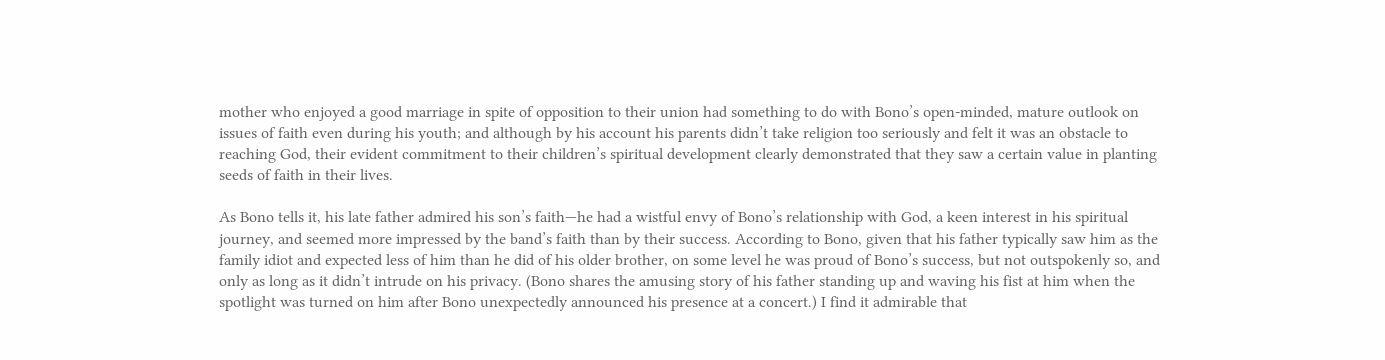mother who enjoyed a good marriage in spite of opposition to their union had something to do with Bono’s open-minded, mature outlook on issues of faith even during his youth; and although by his account his parents didn’t take religion too seriously and felt it was an obstacle to reaching God, their evident commitment to their children’s spiritual development clearly demonstrated that they saw a certain value in planting seeds of faith in their lives.

As Bono tells it, his late father admired his son’s faith—he had a wistful envy of Bono’s relationship with God, a keen interest in his spiritual journey, and seemed more impressed by the band’s faith than by their success. According to Bono, given that his father typically saw him as the family idiot and expected less of him than he did of his older brother, on some level he was proud of Bono’s success, but not outspokenly so, and only as long as it didn’t intrude on his privacy. (Bono shares the amusing story of his father standing up and waving his fist at him when the spotlight was turned on him after Bono unexpectedly announced his presence at a concert.) I find it admirable that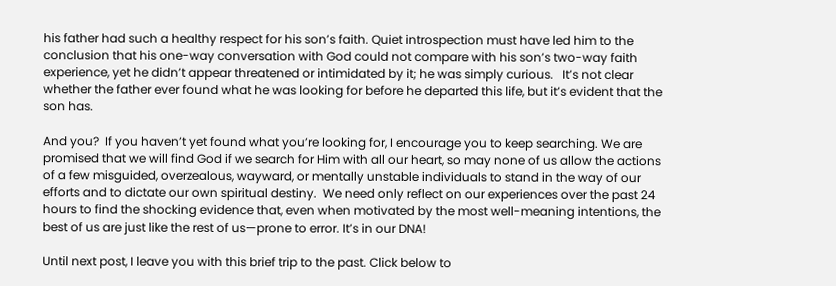his father had such a healthy respect for his son’s faith. Quiet introspection must have led him to the conclusion that his one-way conversation with God could not compare with his son’s two-way faith experience, yet he didn’t appear threatened or intimidated by it; he was simply curious.   It’s not clear whether the father ever found what he was looking for before he departed this life, but it’s evident that the son has.

And you?  If you haven’t yet found what you’re looking for, I encourage you to keep searching. We are promised that we will find God if we search for Him with all our heart, so may none of us allow the actions of a few misguided, overzealous, wayward, or mentally unstable individuals to stand in the way of our efforts and to dictate our own spiritual destiny.  We need only reflect on our experiences over the past 24 hours to find the shocking evidence that, even when motivated by the most well-meaning intentions, the best of us are just like the rest of us—prone to error. It’s in our DNA!

Until next post, I leave you with this brief trip to the past. Click below to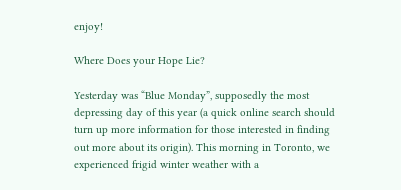enjoy!

Where Does your Hope Lie?

Yesterday was “Blue Monday”, supposedly the most depressing day of this year (a quick online search should turn up more information for those interested in finding out more about its origin). This morning in Toronto, we experienced frigid winter weather with a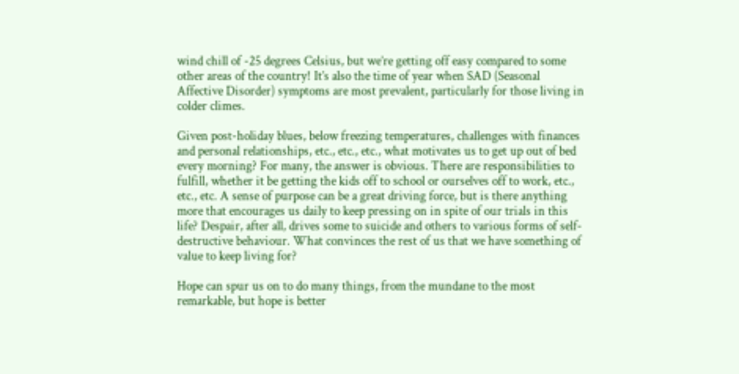wind chill of -25 degrees Celsius, but we’re getting off easy compared to some other areas of the country! It’s also the time of year when SAD (Seasonal Affective Disorder) symptoms are most prevalent, particularly for those living in colder climes.

Given post-holiday blues, below freezing temperatures, challenges with finances and personal relationships, etc., etc., etc., what motivates us to get up out of bed every morning? For many, the answer is obvious. There are responsibilities to fulfill, whether it be getting the kids off to school or ourselves off to work, etc., etc., etc. A sense of purpose can be a great driving force, but is there anything more that encourages us daily to keep pressing on in spite of our trials in this life? Despair, after all, drives some to suicide and others to various forms of self-destructive behaviour. What convinces the rest of us that we have something of value to keep living for?

Hope can spur us on to do many things, from the mundane to the most remarkable, but hope is better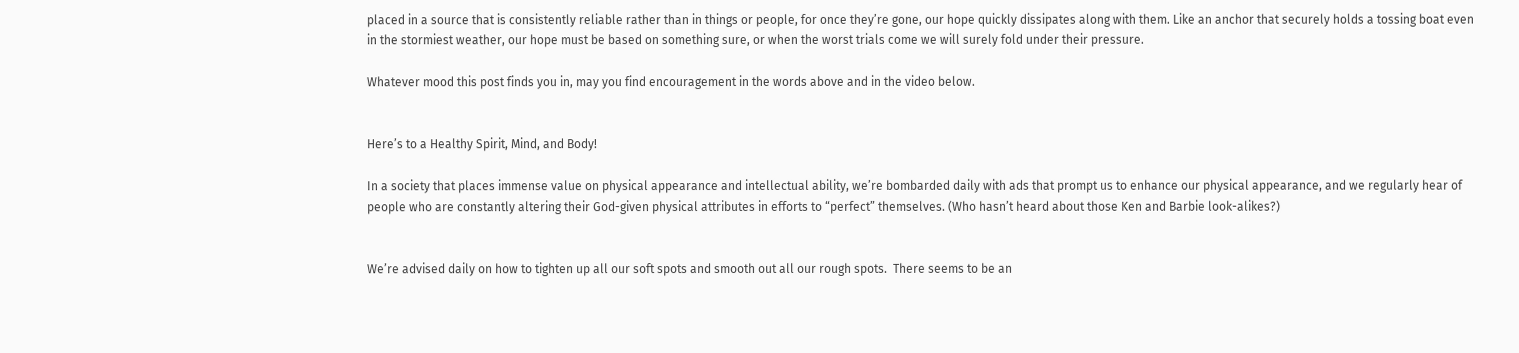placed in a source that is consistently reliable rather than in things or people, for once they’re gone, our hope quickly dissipates along with them. Like an anchor that securely holds a tossing boat even in the stormiest weather, our hope must be based on something sure, or when the worst trials come we will surely fold under their pressure.

Whatever mood this post finds you in, may you find encouragement in the words above and in the video below.


Here’s to a Healthy Spirit, Mind, and Body!

In a society that places immense value on physical appearance and intellectual ability, we’re bombarded daily with ads that prompt us to enhance our physical appearance, and we regularly hear of people who are constantly altering their God-given physical attributes in efforts to “perfect” themselves. (Who hasn’t heard about those Ken and Barbie look-alikes?)


We’re advised daily on how to tighten up all our soft spots and smooth out all our rough spots.  There seems to be an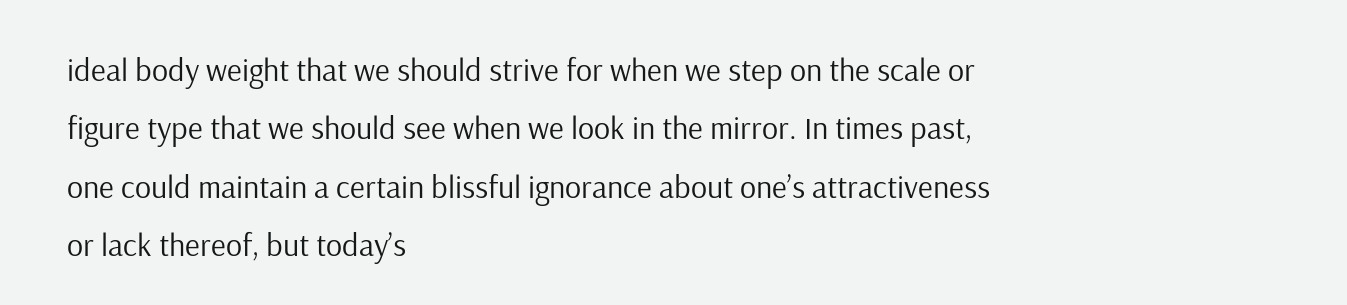ideal body weight that we should strive for when we step on the scale or figure type that we should see when we look in the mirror. In times past, one could maintain a certain blissful ignorance about one’s attractiveness or lack thereof, but today’s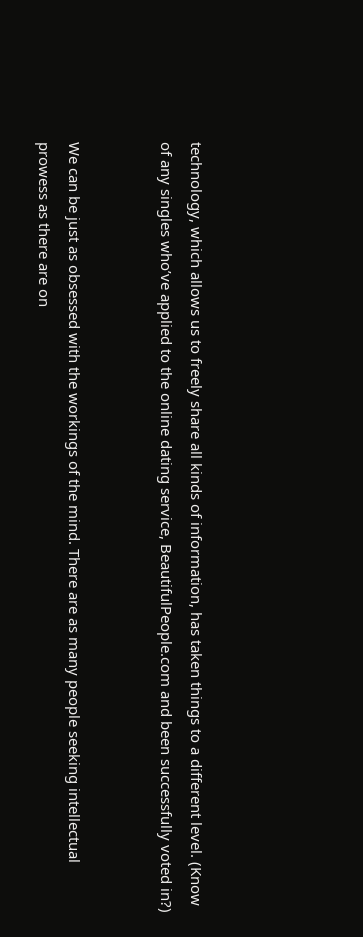technology, which allows us to freely share all kinds of information, has taken things to a different level. (Know of any singles who’ve applied to the online dating service, BeautifulPeople.com and been successfully voted in?)


We can be just as obsessed with the workings of the mind. There are as many people seeking intellectual prowess as there are on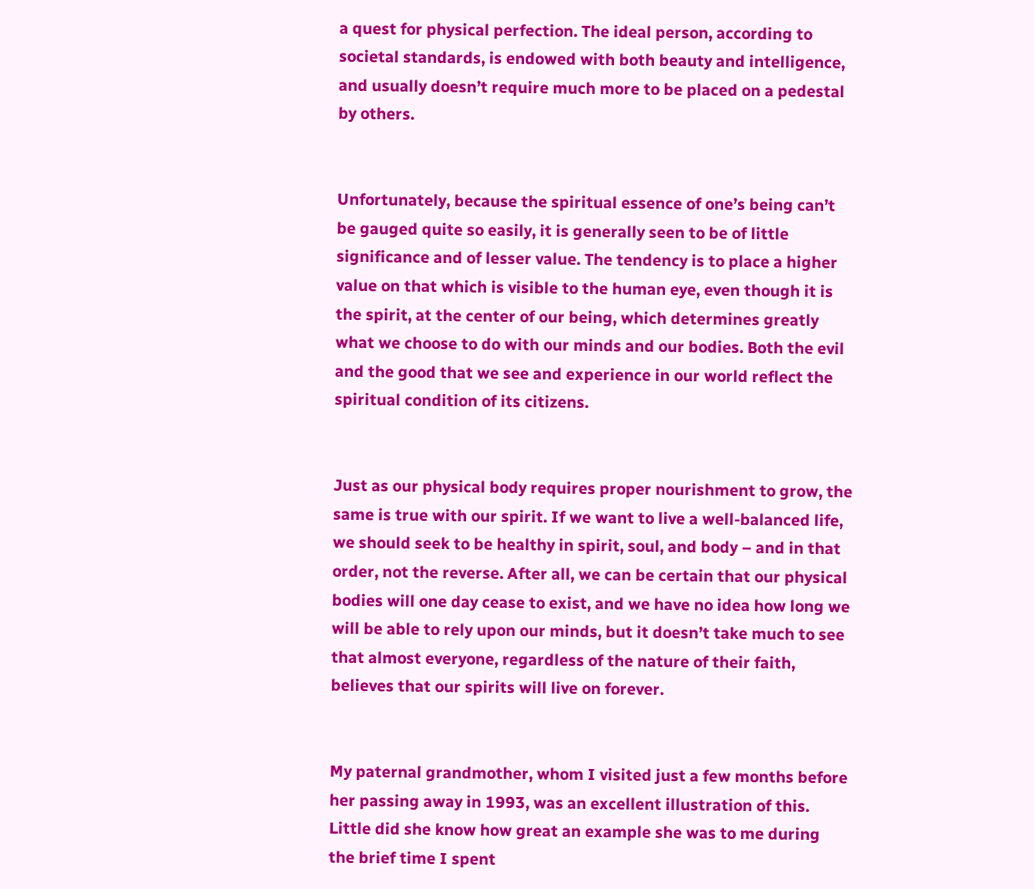a quest for physical perfection. The ideal person, according to societal standards, is endowed with both beauty and intelligence, and usually doesn’t require much more to be placed on a pedestal by others.


Unfortunately, because the spiritual essence of one’s being can’t be gauged quite so easily, it is generally seen to be of little significance and of lesser value. The tendency is to place a higher value on that which is visible to the human eye, even though it is the spirit, at the center of our being, which determines greatly what we choose to do with our minds and our bodies. Both the evil and the good that we see and experience in our world reflect the spiritual condition of its citizens.


Just as our physical body requires proper nourishment to grow, the same is true with our spirit. If we want to live a well-balanced life, we should seek to be healthy in spirit, soul, and body – and in that order, not the reverse. After all, we can be certain that our physical bodies will one day cease to exist, and we have no idea how long we will be able to rely upon our minds, but it doesn’t take much to see that almost everyone, regardless of the nature of their faith, believes that our spirits will live on forever.


My paternal grandmother, whom I visited just a few months before her passing away in 1993, was an excellent illustration of this. Little did she know how great an example she was to me during the brief time I spent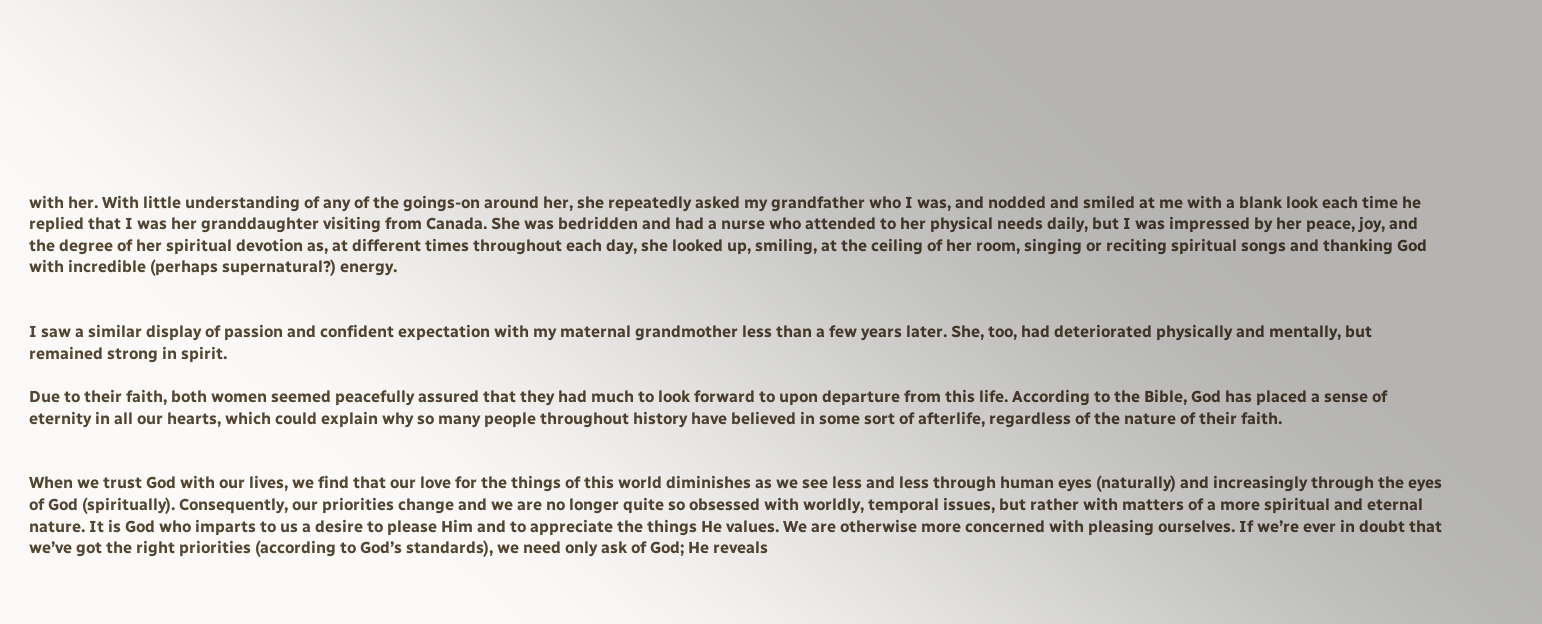with her. With little understanding of any of the goings-on around her, she repeatedly asked my grandfather who I was, and nodded and smiled at me with a blank look each time he replied that I was her granddaughter visiting from Canada. She was bedridden and had a nurse who attended to her physical needs daily, but I was impressed by her peace, joy, and the degree of her spiritual devotion as, at different times throughout each day, she looked up, smiling, at the ceiling of her room, singing or reciting spiritual songs and thanking God with incredible (perhaps supernatural?) energy.


I saw a similar display of passion and confident expectation with my maternal grandmother less than a few years later. She, too, had deteriorated physically and mentally, but remained strong in spirit.

Due to their faith, both women seemed peacefully assured that they had much to look forward to upon departure from this life. According to the Bible, God has placed a sense of eternity in all our hearts, which could explain why so many people throughout history have believed in some sort of afterlife, regardless of the nature of their faith.


When we trust God with our lives, we find that our love for the things of this world diminishes as we see less and less through human eyes (naturally) and increasingly through the eyes of God (spiritually). Consequently, our priorities change and we are no longer quite so obsessed with worldly, temporal issues, but rather with matters of a more spiritual and eternal nature. It is God who imparts to us a desire to please Him and to appreciate the things He values. We are otherwise more concerned with pleasing ourselves. If we’re ever in doubt that we’ve got the right priorities (according to God’s standards), we need only ask of God; He reveals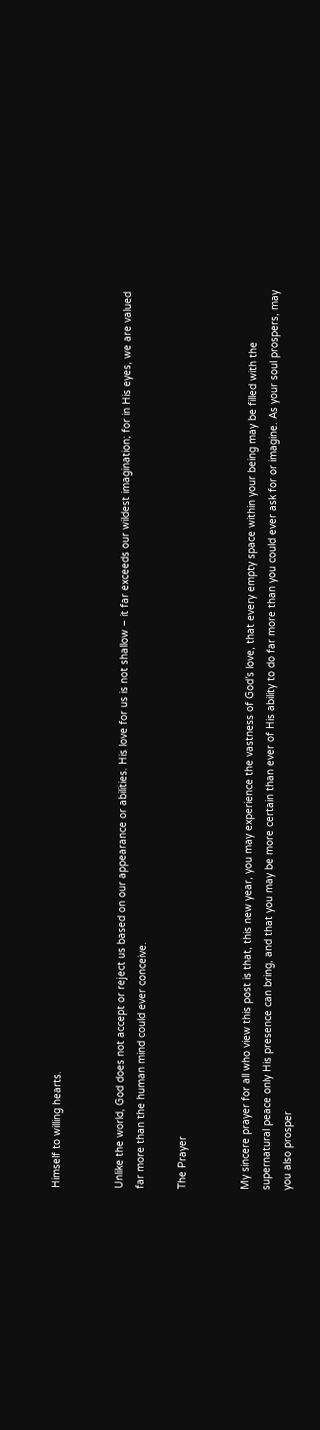Himself to willing hearts.


Unlike the world, God does not accept or reject us based on our appearance or abilities. His love for us is not shallow – it far exceeds our wildest imagination; for in His eyes, we are valued far more than the human mind could ever conceive.

The Prayer


My sincere prayer for all who view this post is that, this new year, you may experience the vastness of God’s love, that every empty space within your being may be filled with the supernatural peace only His presence can bring, and that you may be more certain than ever of His ability to do far more than you could ever ask for or imagine. As your soul prospers, may you also prosper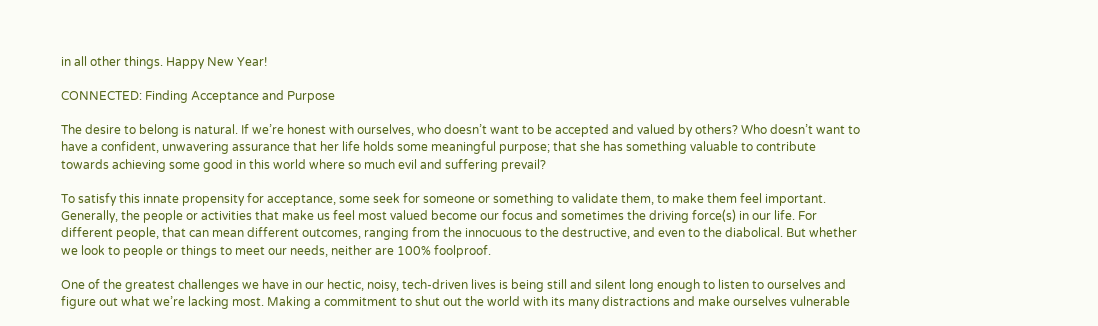in all other things. Happy New Year!

CONNECTED: Finding Acceptance and Purpose

The desire to belong is natural. If we’re honest with ourselves, who doesn’t want to be accepted and valued by others? Who doesn’t want to have a confident, unwavering assurance that her life holds some meaningful purpose; that she has something valuable to contribute towards achieving some good in this world where so much evil and suffering prevail?

To satisfy this innate propensity for acceptance, some seek for someone or something to validate them, to make them feel important. Generally, the people or activities that make us feel most valued become our focus and sometimes the driving force(s) in our life. For different people, that can mean different outcomes, ranging from the innocuous to the destructive, and even to the diabolical. But whether we look to people or things to meet our needs, neither are 100% foolproof.

One of the greatest challenges we have in our hectic, noisy, tech-driven lives is being still and silent long enough to listen to ourselves and figure out what we’re lacking most. Making a commitment to shut out the world with its many distractions and make ourselves vulnerable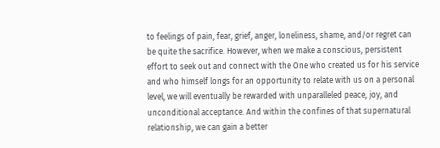to feelings of pain, fear, grief, anger, loneliness, shame, and/or regret can be quite the sacrifice. However, when we make a conscious, persistent effort to seek out and connect with the One who created us for his service and who himself longs for an opportunity to relate with us on a personal level, we will eventually be rewarded with unparalleled peace, joy, and unconditional acceptance. And within the confines of that supernatural relationship, we can gain a better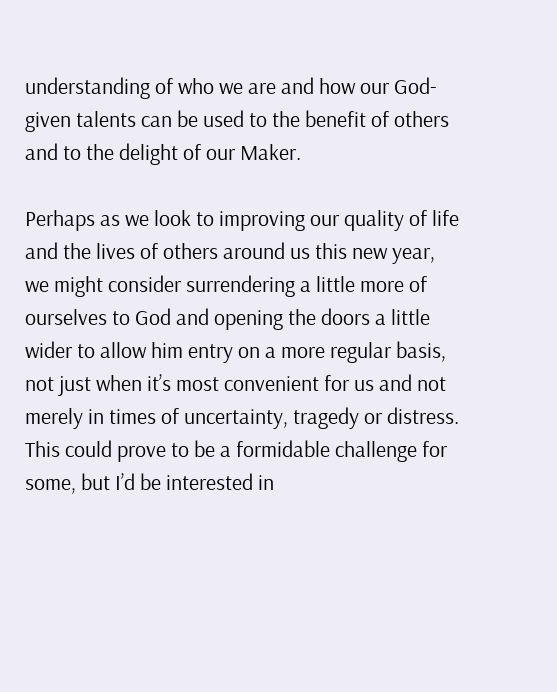understanding of who we are and how our God-given talents can be used to the benefit of others and to the delight of our Maker.

Perhaps as we look to improving our quality of life and the lives of others around us this new year, we might consider surrendering a little more of ourselves to God and opening the doors a little wider to allow him entry on a more regular basis, not just when it’s most convenient for us and not merely in times of uncertainty, tragedy or distress. This could prove to be a formidable challenge for some, but I’d be interested in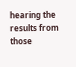hearing the results from those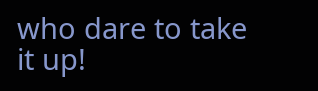who dare to take it up!